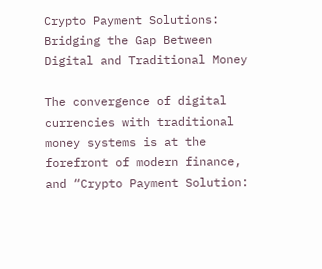Crypto Payment Solutions: Bridging the Gap Between Digital and Traditional Money

The convergence of digital currencies with traditional money systems is at the forefront of modern finance, and “Crypto Payment Solution: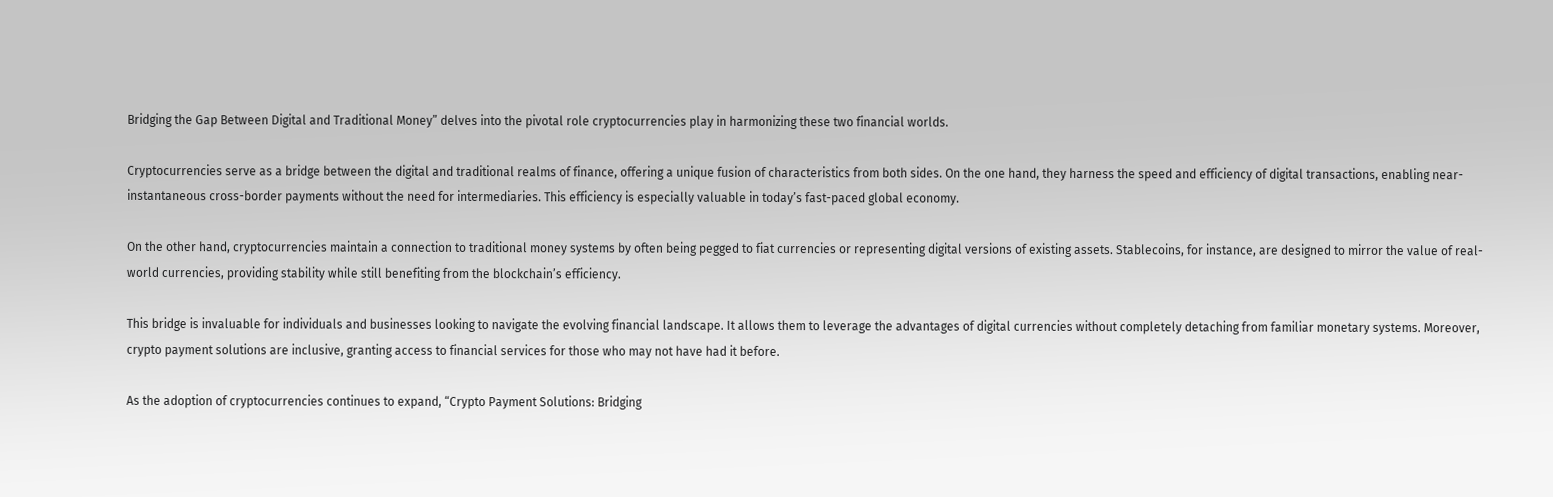Bridging the Gap Between Digital and Traditional Money” delves into the pivotal role cryptocurrencies play in harmonizing these two financial worlds.

Cryptocurrencies serve as a bridge between the digital and traditional realms of finance, offering a unique fusion of characteristics from both sides. On the one hand, they harness the speed and efficiency of digital transactions, enabling near-instantaneous cross-border payments without the need for intermediaries. This efficiency is especially valuable in today’s fast-paced global economy.

On the other hand, cryptocurrencies maintain a connection to traditional money systems by often being pegged to fiat currencies or representing digital versions of existing assets. Stablecoins, for instance, are designed to mirror the value of real-world currencies, providing stability while still benefiting from the blockchain’s efficiency.

This bridge is invaluable for individuals and businesses looking to navigate the evolving financial landscape. It allows them to leverage the advantages of digital currencies without completely detaching from familiar monetary systems. Moreover, crypto payment solutions are inclusive, granting access to financial services for those who may not have had it before.

As the adoption of cryptocurrencies continues to expand, “Crypto Payment Solutions: Bridging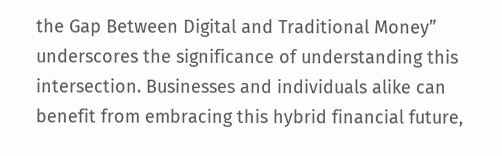the Gap Between Digital and Traditional Money” underscores the significance of understanding this intersection. Businesses and individuals alike can benefit from embracing this hybrid financial future,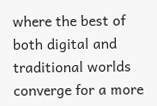where the best of both digital and traditional worlds converge for a more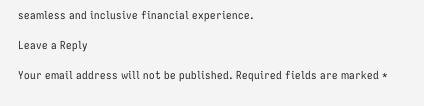seamless and inclusive financial experience.

Leave a Reply

Your email address will not be published. Required fields are marked *